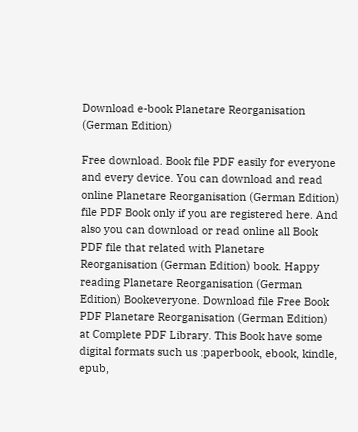Download e-book Planetare Reorganisation (German Edition)

Free download. Book file PDF easily for everyone and every device. You can download and read online Planetare Reorganisation (German Edition) file PDF Book only if you are registered here. And also you can download or read online all Book PDF file that related with Planetare Reorganisation (German Edition) book. Happy reading Planetare Reorganisation (German Edition) Bookeveryone. Download file Free Book PDF Planetare Reorganisation (German Edition) at Complete PDF Library. This Book have some digital formats such us :paperbook, ebook, kindle, epub,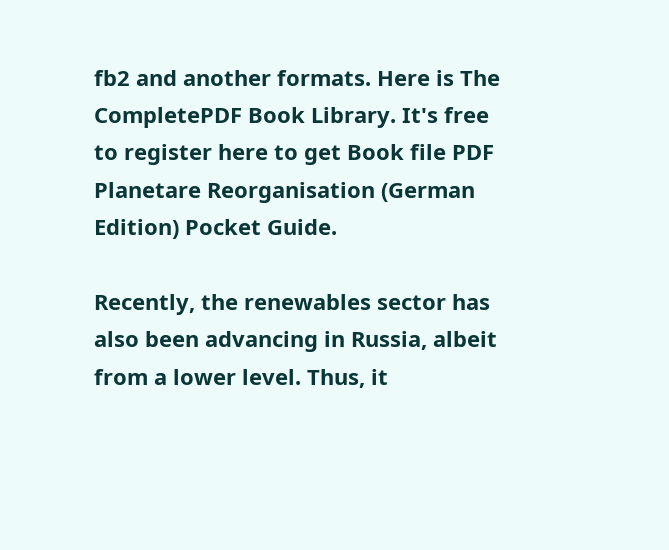fb2 and another formats. Here is The CompletePDF Book Library. It's free to register here to get Book file PDF Planetare Reorganisation (German Edition) Pocket Guide.

Recently, the renewables sector has also been advancing in Russia, albeit from a lower level. Thus, it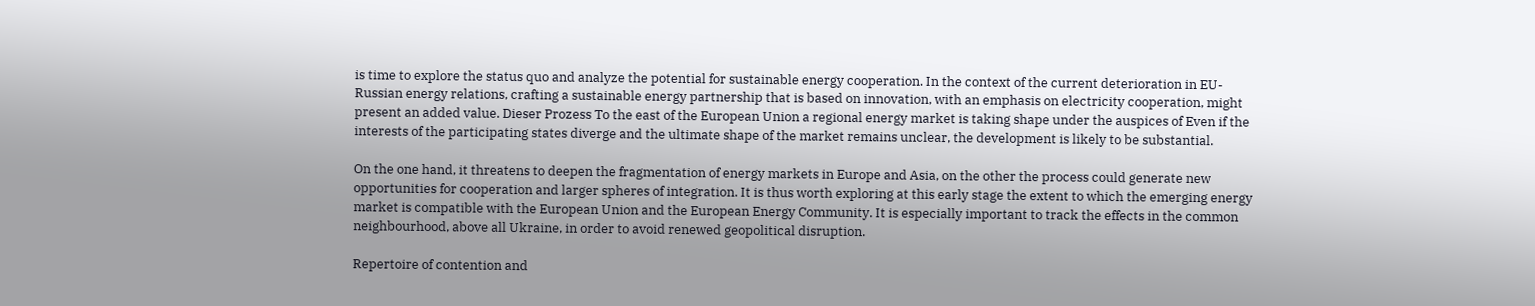is time to explore the status quo and analyze the potential for sustainable energy cooperation. In the context of the current deterioration in EU-Russian energy relations, crafting a sustainable energy partnership that is based on innovation, with an emphasis on electricity cooperation, might present an added value. Dieser Prozess To the east of the European Union a regional energy market is taking shape under the auspices of Even if the interests of the participating states diverge and the ultimate shape of the market remains unclear, the development is likely to be substantial.

On the one hand, it threatens to deepen the fragmentation of energy markets in Europe and Asia, on the other the process could generate new opportunities for cooperation and larger spheres of integration. It is thus worth exploring at this early stage the extent to which the emerging energy market is compatible with the European Union and the European Energy Community. It is especially important to track the effects in the common neighbourhood, above all Ukraine, in order to avoid renewed geopolitical disruption.

Repertoire of contention and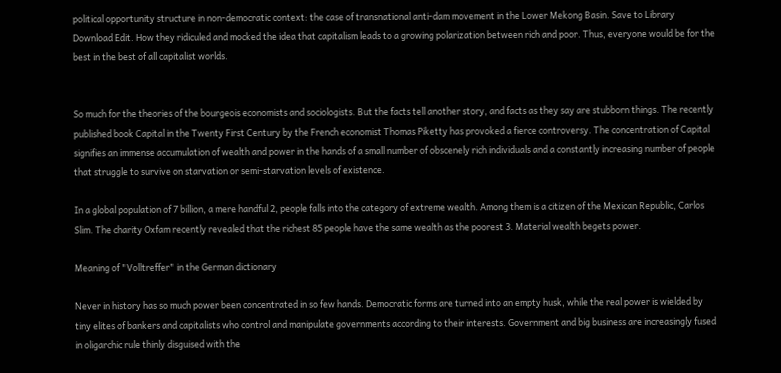political opportunity structure in non-democratic context: the case of transnational anti-dam movement in the Lower Mekong Basin. Save to Library Download Edit. How they ridiculed and mocked the idea that capitalism leads to a growing polarization between rich and poor. Thus, everyone would be for the best in the best of all capitalist worlds.


So much for the theories of the bourgeois economists and sociologists. But the facts tell another story, and facts as they say are stubborn things. The recently published book Capital in the Twenty First Century by the French economist Thomas Piketty has provoked a fierce controversy. The concentration of Capital signifies an immense accumulation of wealth and power in the hands of a small number of obscenely rich individuals and a constantly increasing number of people that struggle to survive on starvation or semi-starvation levels of existence.

In a global population of 7 billion, a mere handful 2, people falls into the category of extreme wealth. Among them is a citizen of the Mexican Republic, Carlos Slim. The charity Oxfam recently revealed that the richest 85 people have the same wealth as the poorest 3. Material wealth begets power.

Meaning of "Volltreffer" in the German dictionary

Never in history has so much power been concentrated in so few hands. Democratic forms are turned into an empty husk, while the real power is wielded by tiny elites of bankers and capitalists who control and manipulate governments according to their interests. Government and big business are increasingly fused in oligarchic rule thinly disguised with the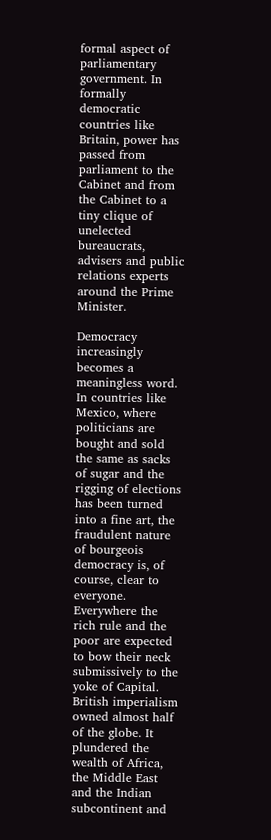formal aspect of parliamentary government. In formally democratic countries like Britain, power has passed from parliament to the Cabinet and from the Cabinet to a tiny clique of unelected bureaucrats, advisers and public relations experts around the Prime Minister.

Democracy increasingly becomes a meaningless word. In countries like Mexico, where politicians are bought and sold the same as sacks of sugar and the rigging of elections has been turned into a fine art, the fraudulent nature of bourgeois democracy is, of course, clear to everyone. Everywhere the rich rule and the poor are expected to bow their neck submissively to the yoke of Capital. British imperialism owned almost half of the globe. It plundered the wealth of Africa, the Middle East and the Indian subcontinent and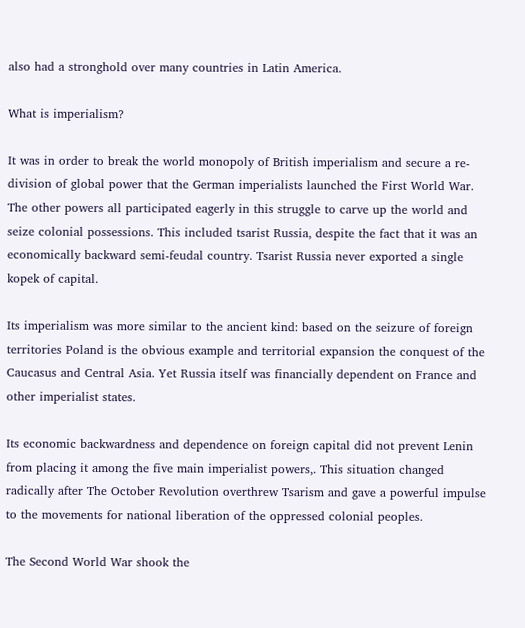also had a stronghold over many countries in Latin America.

What is imperialism?

It was in order to break the world monopoly of British imperialism and secure a re-division of global power that the German imperialists launched the First World War. The other powers all participated eagerly in this struggle to carve up the world and seize colonial possessions. This included tsarist Russia, despite the fact that it was an economically backward semi-feudal country. Tsarist Russia never exported a single kopek of capital.

Its imperialism was more similar to the ancient kind: based on the seizure of foreign territories Poland is the obvious example and territorial expansion the conquest of the Caucasus and Central Asia. Yet Russia itself was financially dependent on France and other imperialist states.

Its economic backwardness and dependence on foreign capital did not prevent Lenin from placing it among the five main imperialist powers,. This situation changed radically after The October Revolution overthrew Tsarism and gave a powerful impulse to the movements for national liberation of the oppressed colonial peoples.

The Second World War shook the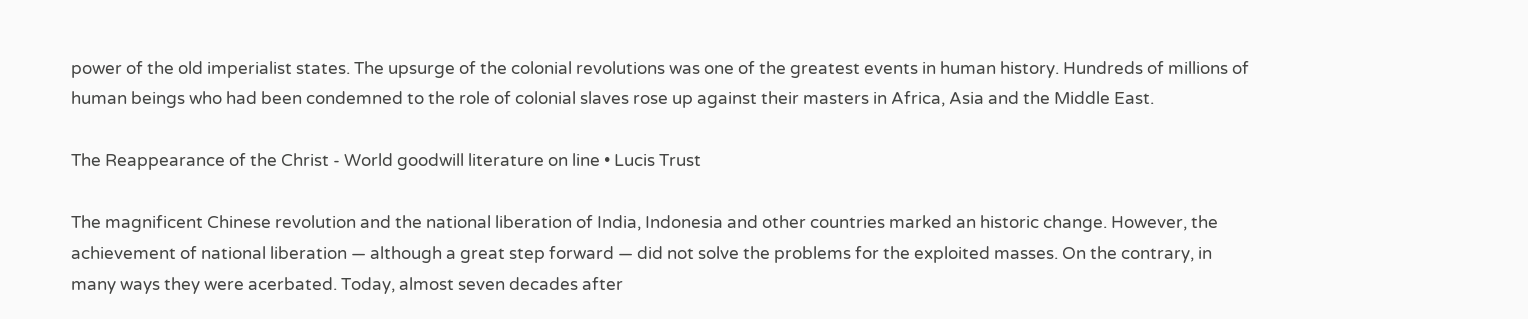power of the old imperialist states. The upsurge of the colonial revolutions was one of the greatest events in human history. Hundreds of millions of human beings who had been condemned to the role of colonial slaves rose up against their masters in Africa, Asia and the Middle East.

The Reappearance of the Christ - World goodwill literature on line • Lucis Trust

The magnificent Chinese revolution and the national liberation of India, Indonesia and other countries marked an historic change. However, the achievement of national liberation — although a great step forward — did not solve the problems for the exploited masses. On the contrary, in many ways they were acerbated. Today, almost seven decades after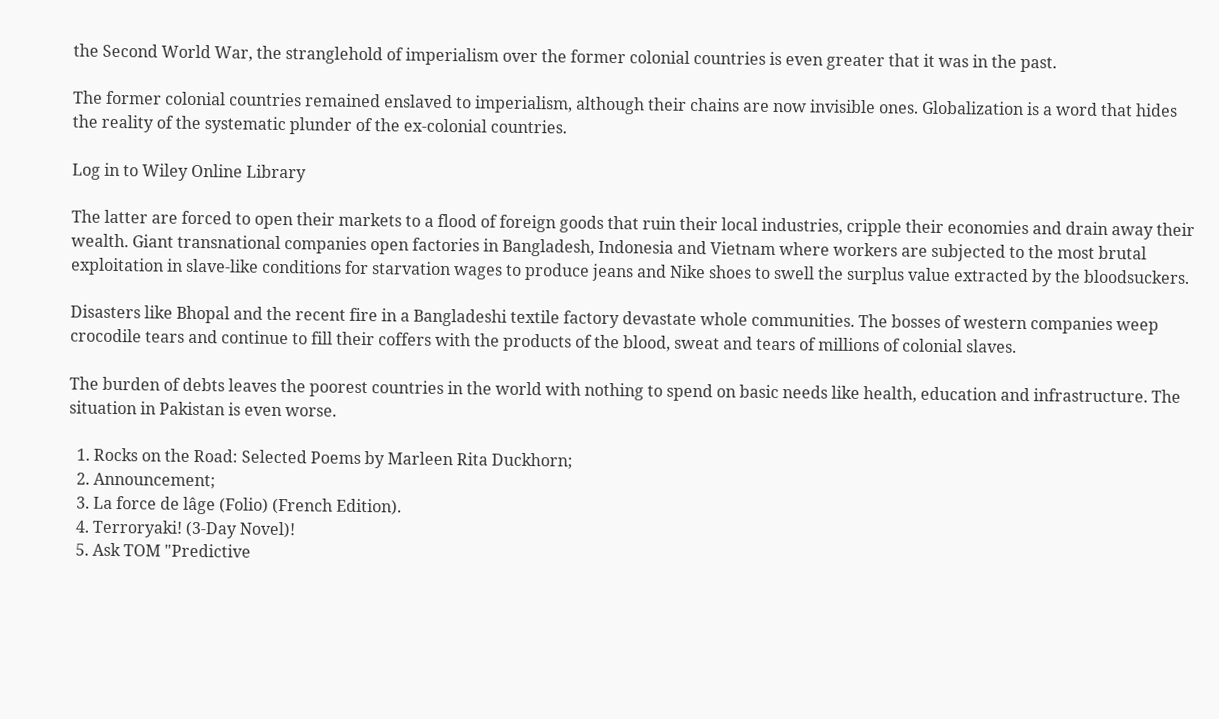the Second World War, the stranglehold of imperialism over the former colonial countries is even greater that it was in the past.

The former colonial countries remained enslaved to imperialism, although their chains are now invisible ones. Globalization is a word that hides the reality of the systematic plunder of the ex-colonial countries.

Log in to Wiley Online Library

The latter are forced to open their markets to a flood of foreign goods that ruin their local industries, cripple their economies and drain away their wealth. Giant transnational companies open factories in Bangladesh, Indonesia and Vietnam where workers are subjected to the most brutal exploitation in slave-like conditions for starvation wages to produce jeans and Nike shoes to swell the surplus value extracted by the bloodsuckers.

Disasters like Bhopal and the recent fire in a Bangladeshi textile factory devastate whole communities. The bosses of western companies weep crocodile tears and continue to fill their coffers with the products of the blood, sweat and tears of millions of colonial slaves.

The burden of debts leaves the poorest countries in the world with nothing to spend on basic needs like health, education and infrastructure. The situation in Pakistan is even worse.

  1. Rocks on the Road: Selected Poems by Marleen Rita Duckhorn;
  2. Announcement;
  3. La force de lâge (Folio) (French Edition).
  4. Terroryaki! (3-Day Novel)!
  5. Ask TOM "Predictive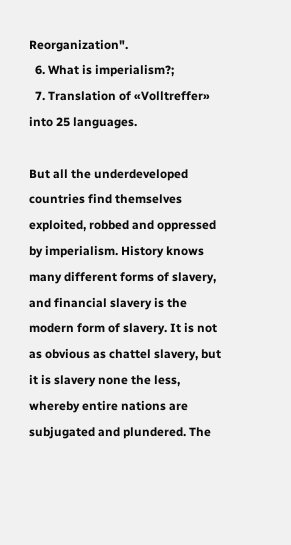Reorganization".
  6. What is imperialism?;
  7. Translation of «Volltreffer» into 25 languages.

But all the underdeveloped countries find themselves exploited, robbed and oppressed by imperialism. History knows many different forms of slavery, and financial slavery is the modern form of slavery. It is not as obvious as chattel slavery, but it is slavery none the less, whereby entire nations are subjugated and plundered. The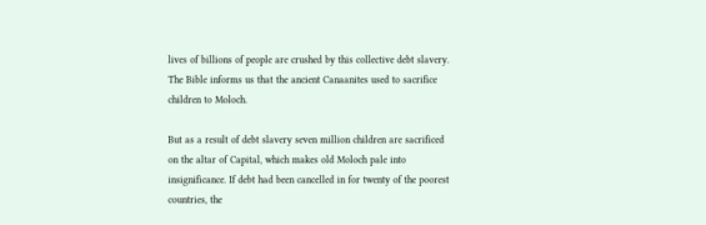lives of billions of people are crushed by this collective debt slavery. The Bible informs us that the ancient Canaanites used to sacrifice children to Moloch.

But as a result of debt slavery seven million children are sacrificed on the altar of Capital, which makes old Moloch pale into insignificance. If debt had been cancelled in for twenty of the poorest countries, the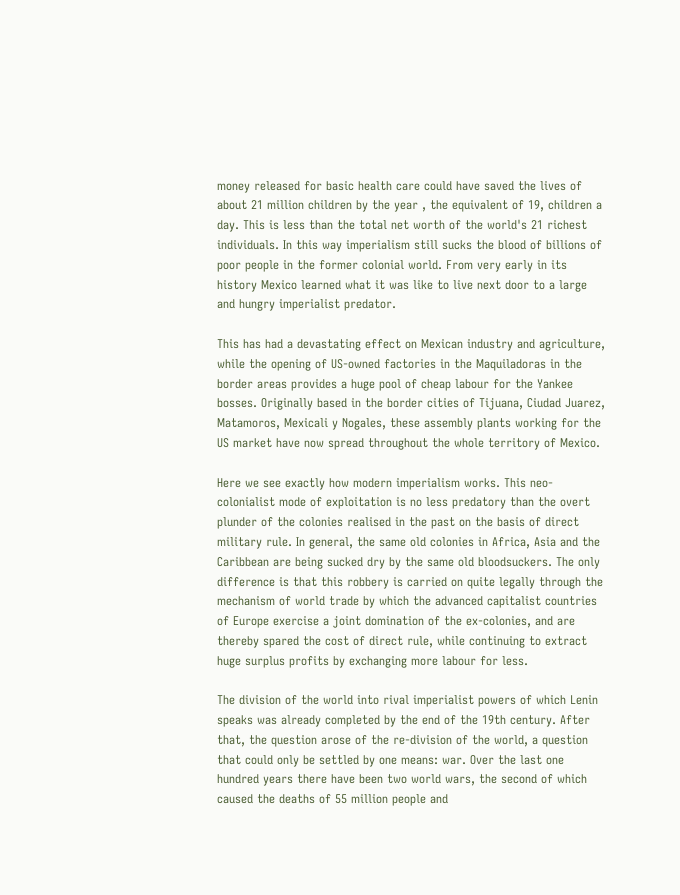money released for basic health care could have saved the lives of about 21 million children by the year , the equivalent of 19, children a day. This is less than the total net worth of the world's 21 richest individuals. In this way imperialism still sucks the blood of billions of poor people in the former colonial world. From very early in its history Mexico learned what it was like to live next door to a large and hungry imperialist predator.

This has had a devastating effect on Mexican industry and agriculture, while the opening of US-owned factories in the Maquiladoras in the border areas provides a huge pool of cheap labour for the Yankee bosses. Originally based in the border cities of Tijuana, Ciudad Juarez, Matamoros, Mexicali y Nogales, these assembly plants working for the US market have now spread throughout the whole territory of Mexico.

Here we see exactly how modern imperialism works. This neo-colonialist mode of exploitation is no less predatory than the overt plunder of the colonies realised in the past on the basis of direct military rule. In general, the same old colonies in Africa, Asia and the Caribbean are being sucked dry by the same old bloodsuckers. The only difference is that this robbery is carried on quite legally through the mechanism of world trade by which the advanced capitalist countries of Europe exercise a joint domination of the ex-colonies, and are thereby spared the cost of direct rule, while continuing to extract huge surplus profits by exchanging more labour for less.

The division of the world into rival imperialist powers of which Lenin speaks was already completed by the end of the 19th century. After that, the question arose of the re-division of the world, a question that could only be settled by one means: war. Over the last one hundred years there have been two world wars, the second of which caused the deaths of 55 million people and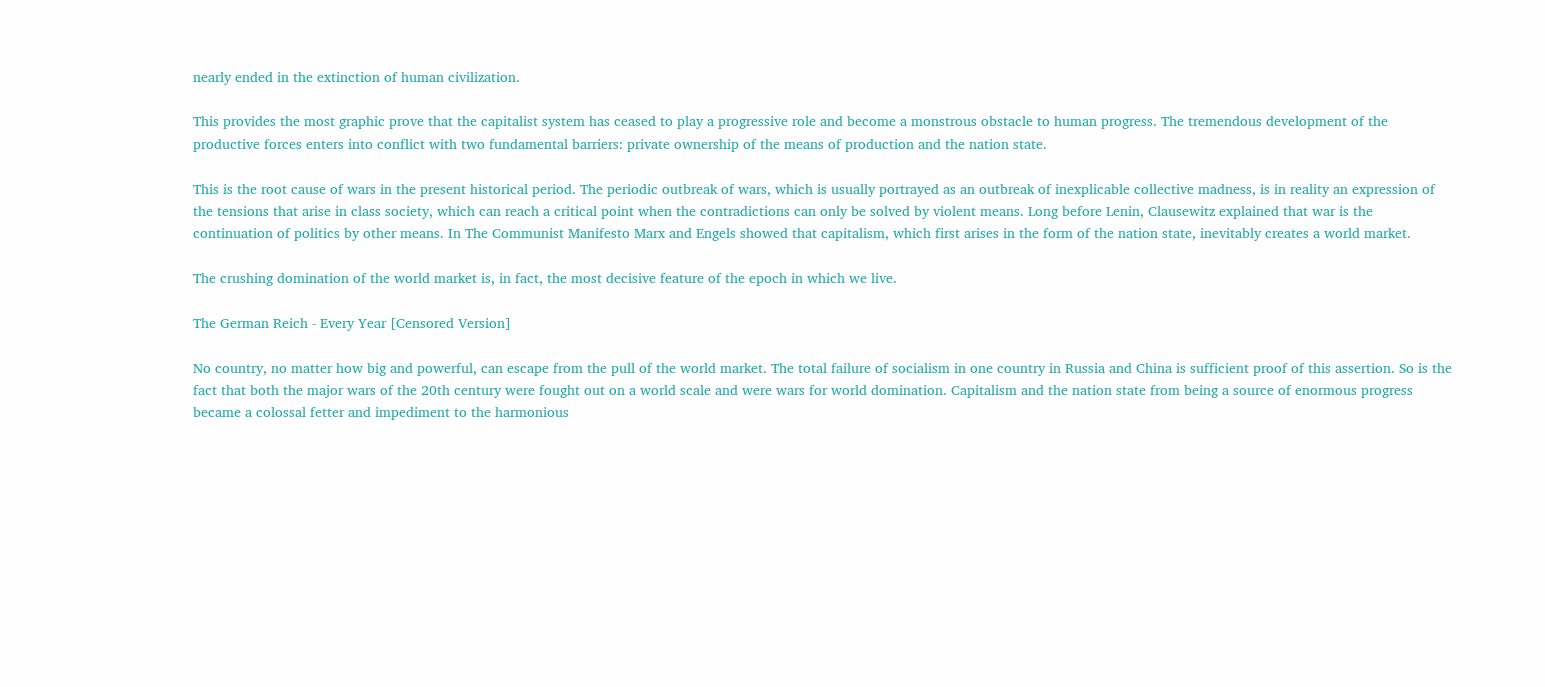nearly ended in the extinction of human civilization.

This provides the most graphic prove that the capitalist system has ceased to play a progressive role and become a monstrous obstacle to human progress. The tremendous development of the productive forces enters into conflict with two fundamental barriers: private ownership of the means of production and the nation state.

This is the root cause of wars in the present historical period. The periodic outbreak of wars, which is usually portrayed as an outbreak of inexplicable collective madness, is in reality an expression of the tensions that arise in class society, which can reach a critical point when the contradictions can only be solved by violent means. Long before Lenin, Clausewitz explained that war is the continuation of politics by other means. In The Communist Manifesto Marx and Engels showed that capitalism, which first arises in the form of the nation state, inevitably creates a world market.

The crushing domination of the world market is, in fact, the most decisive feature of the epoch in which we live.

The German Reich - Every Year [Censored Version]

No country, no matter how big and powerful, can escape from the pull of the world market. The total failure of socialism in one country in Russia and China is sufficient proof of this assertion. So is the fact that both the major wars of the 20th century were fought out on a world scale and were wars for world domination. Capitalism and the nation state from being a source of enormous progress became a colossal fetter and impediment to the harmonious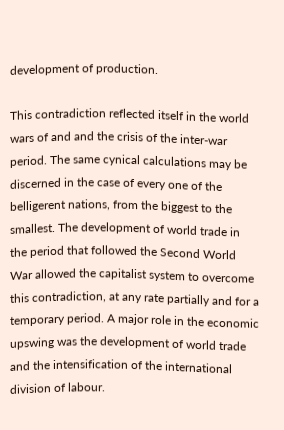development of production.

This contradiction reflected itself in the world wars of and and the crisis of the inter-war period. The same cynical calculations may be discerned in the case of every one of the belligerent nations, from the biggest to the smallest. The development of world trade in the period that followed the Second World War allowed the capitalist system to overcome this contradiction, at any rate partially and for a temporary period. A major role in the economic upswing was the development of world trade and the intensification of the international division of labour.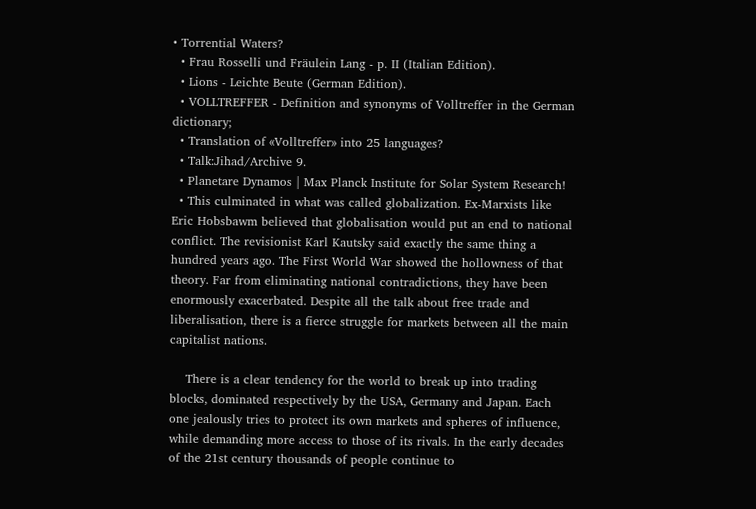• Torrential Waters?
  • Frau Rosselli und Fräulein Lang - p. II (Italian Edition).
  • Lions - Leichte Beute (German Edition).
  • VOLLTREFFER - Definition and synonyms of Volltreffer in the German dictionary;
  • Translation of «Volltreffer» into 25 languages?
  • Talk:Jihad/Archive 9.
  • Planetare Dynamos | Max Planck Institute for Solar System Research!
  • This culminated in what was called globalization. Ex-Marxists like Eric Hobsbawm believed that globalisation would put an end to national conflict. The revisionist Karl Kautsky said exactly the same thing a hundred years ago. The First World War showed the hollowness of that theory. Far from eliminating national contradictions, they have been enormously exacerbated. Despite all the talk about free trade and liberalisation, there is a fierce struggle for markets between all the main capitalist nations.

    There is a clear tendency for the world to break up into trading blocks, dominated respectively by the USA, Germany and Japan. Each one jealously tries to protect its own markets and spheres of influence, while demanding more access to those of its rivals. In the early decades of the 21st century thousands of people continue to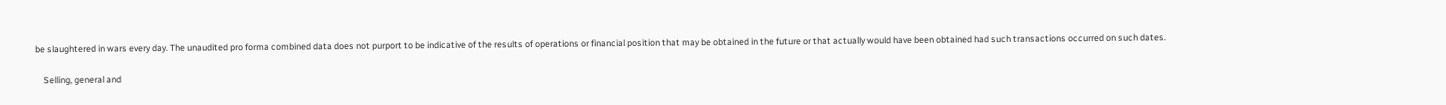be slaughtered in wars every day. The unaudited pro forma combined data does not purport to be indicative of the results of operations or financial position that may be obtained in the future or that actually would have been obtained had such transactions occurred on such dates.

    Selling, general and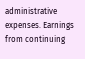administrative expenses. Earnings from continuing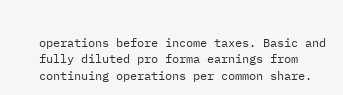operations before income taxes. Basic and fully diluted pro forma earnings from continuing operations per common share.